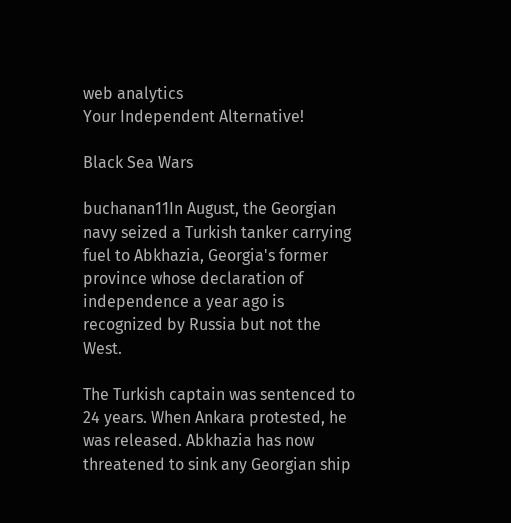web analytics
Your Independent Alternative!

Black Sea Wars

buchanan11In August, the Georgian navy seized a Turkish tanker carrying fuel to Abkhazia, Georgia's former province whose declaration of independence a year ago is recognized by Russia but not the West.

The Turkish captain was sentenced to 24 years. When Ankara protested, he was released. Abkhazia has now threatened to sink any Georgian ship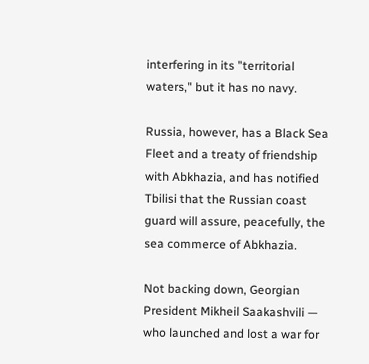interfering in its "territorial waters," but it has no navy.

Russia, however, has a Black Sea Fleet and a treaty of friendship with Abkhazia, and has notified Tbilisi that the Russian coast guard will assure, peacefully, the sea commerce of Abkhazia.

Not backing down, Georgian President Mikheil Saakashvili — who launched and lost a war for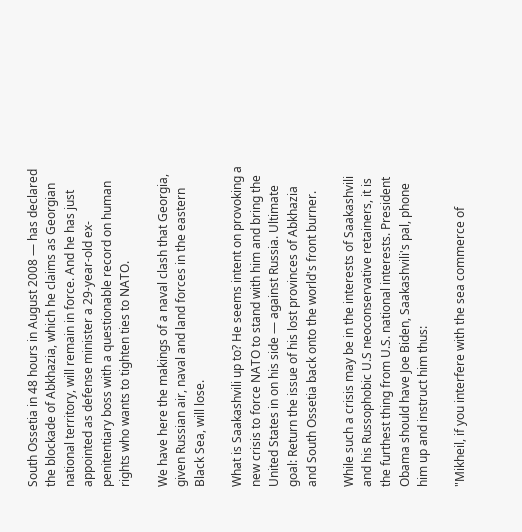South Ossetia in 48 hours in August 2008 — has declared the blockade of Abkhazia, which he claims as Georgian national territory, will remain in force. And he has just appointed as defense minister a 29-year-old ex-penitentiary boss with a questionable record on human rights who wants to tighten ties to NATO.

We have here the makings of a naval clash that Georgia, given Russian air, naval and land forces in the eastern Black Sea, will lose.

What is Saakashvili up to? He seems intent on provoking a new crisis to force NATO to stand with him and bring the United States in on his side — against Russia. Ultimate goal: Return the issue of his lost provinces of Abkhazia and South Ossetia back onto the world's front burner.

While such a crisis may be in the interests of Saakashvili and his Russophobic U.S neoconservative retainers, it is the furthest thing from U.S. national interests. President Obama should have Joe Biden, Saakashvili's pal, phone him up and instruct him thus:

"Mikheil, if you interfere with the sea commerce of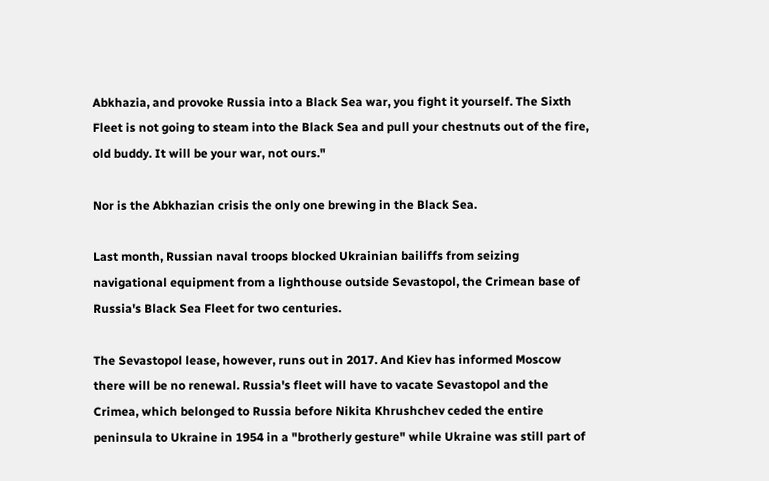Abkhazia, and provoke Russia into a Black Sea war, you fight it yourself. The Sixth Fleet is not going to steam into the Black Sea and pull your chestnuts out of the fire, old buddy. It will be your war, not ours."

Nor is the Abkhazian crisis the only one brewing in the Black Sea.

Last month, Russian naval troops blocked Ukrainian bailiffs from seizing navigational equipment from a lighthouse outside Sevastopol, the Crimean base of Russia's Black Sea Fleet for two centuries.

The Sevastopol lease, however, runs out in 2017. And Kiev has informed Moscow there will be no renewal. Russia's fleet will have to vacate Sevastopol and the Crimea, which belonged to Russia before Nikita Khrushchev ceded the entire peninsula to Ukraine in 1954 in a "brotherly gesture" while Ukraine was still part of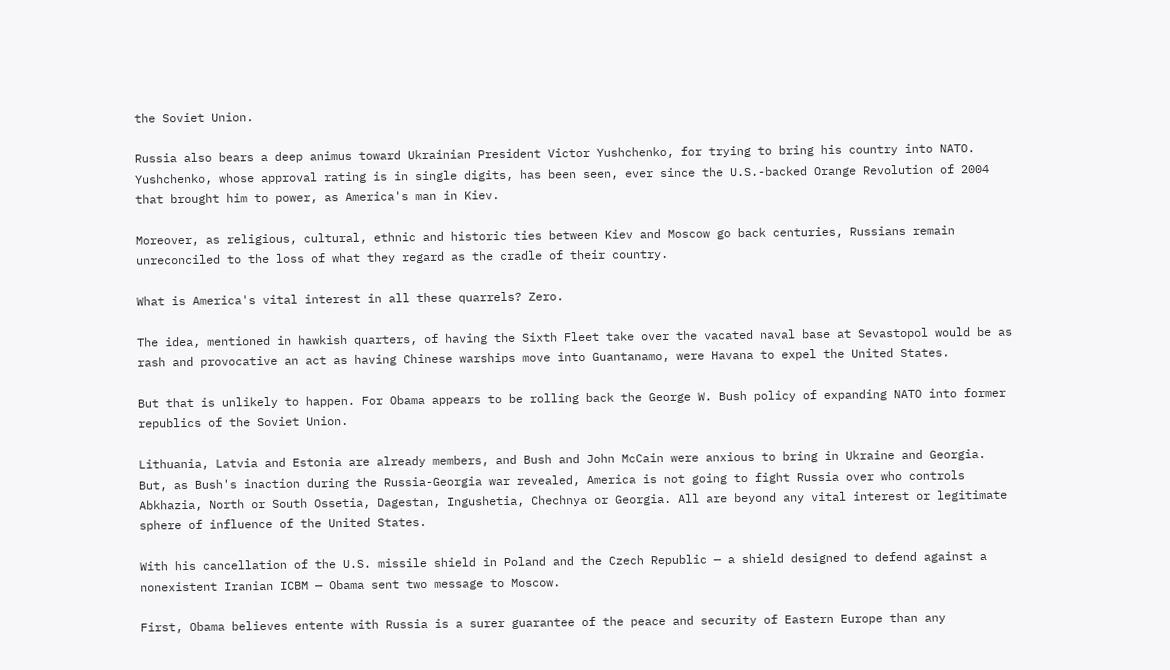the Soviet Union.

Russia also bears a deep animus toward Ukrainian President Victor Yushchenko, for trying to bring his country into NATO. Yushchenko, whose approval rating is in single digits, has been seen, ever since the U.S.-backed Orange Revolution of 2004 that brought him to power, as America's man in Kiev.

Moreover, as religious, cultural, ethnic and historic ties between Kiev and Moscow go back centuries, Russians remain unreconciled to the loss of what they regard as the cradle of their country.

What is America's vital interest in all these quarrels? Zero.

The idea, mentioned in hawkish quarters, of having the Sixth Fleet take over the vacated naval base at Sevastopol would be as rash and provocative an act as having Chinese warships move into Guantanamo, were Havana to expel the United States.

But that is unlikely to happen. For Obama appears to be rolling back the George W. Bush policy of expanding NATO into former republics of the Soviet Union.

Lithuania, Latvia and Estonia are already members, and Bush and John McCain were anxious to bring in Ukraine and Georgia. But, as Bush's inaction during the Russia-Georgia war revealed, America is not going to fight Russia over who controls Abkhazia, North or South Ossetia, Dagestan, Ingushetia, Chechnya or Georgia. All are beyond any vital interest or legitimate sphere of influence of the United States.

With his cancellation of the U.S. missile shield in Poland and the Czech Republic — a shield designed to defend against a nonexistent Iranian ICBM — Obama sent two message to Moscow.

First, Obama believes entente with Russia is a surer guarantee of the peace and security of Eastern Europe than any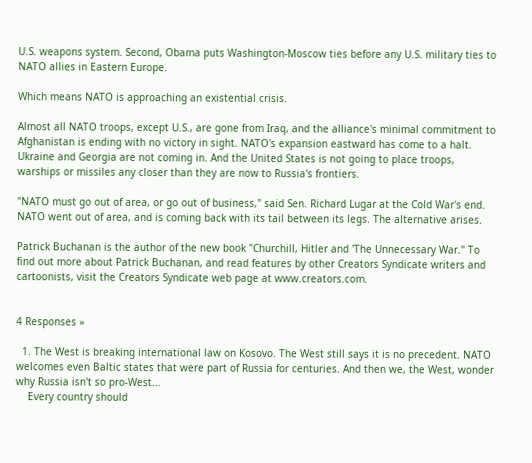U.S. weapons system. Second, Obama puts Washington-Moscow ties before any U.S. military ties to NATO allies in Eastern Europe.

Which means NATO is approaching an existential crisis.

Almost all NATO troops, except U.S., are gone from Iraq, and the alliance's minimal commitment to Afghanistan is ending with no victory in sight. NATO's expansion eastward has come to a halt. Ukraine and Georgia are not coming in. And the United States is not going to place troops, warships or missiles any closer than they are now to Russia's frontiers.

"NATO must go out of area, or go out of business," said Sen. Richard Lugar at the Cold War's end. NATO went out of area, and is coming back with its tail between its legs. The alternative arises.

Patrick Buchanan is the author of the new book "Churchill, Hitler and 'The Unnecessary War." To find out more about Patrick Buchanan, and read features by other Creators Syndicate writers and cartoonists, visit the Creators Syndicate web page at www.creators.com.


4 Responses »

  1. The West is breaking international law on Kosovo. The West still says it is no precedent. NATO welcomes even Baltic states that were part of Russia for centuries. And then we, the West, wonder why Russia isn't so pro-West...
    Every country should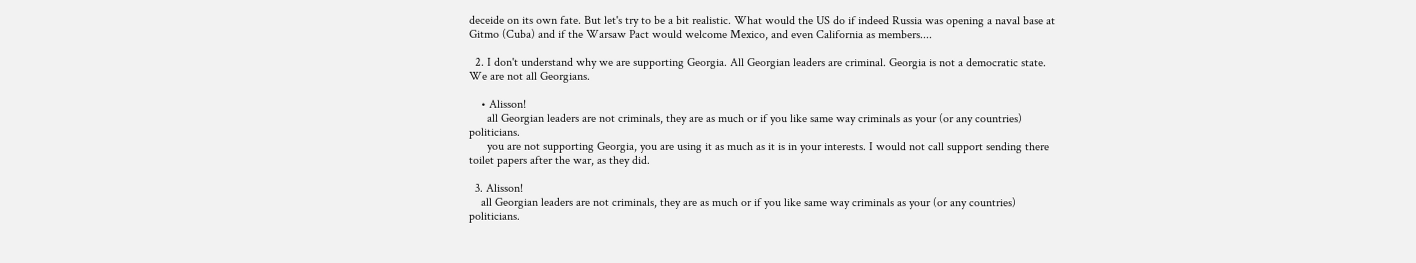deceide on its own fate. But let's try to be a bit realistic. What would the US do if indeed Russia was opening a naval base at Gitmo (Cuba) and if the Warsaw Pact would welcome Mexico, and even California as members....

  2. I don't understand why we are supporting Georgia. All Georgian leaders are criminal. Georgia is not a democratic state. We are not all Georgians.

    • Alisson!
      all Georgian leaders are not criminals, they are as much or if you like same way criminals as your (or any countries) politicians.
      you are not supporting Georgia, you are using it as much as it is in your interests. I would not call support sending there toilet papers after the war, as they did.

  3. Alisson!
    all Georgian leaders are not criminals, they are as much or if you like same way criminals as your (or any countries) politicians.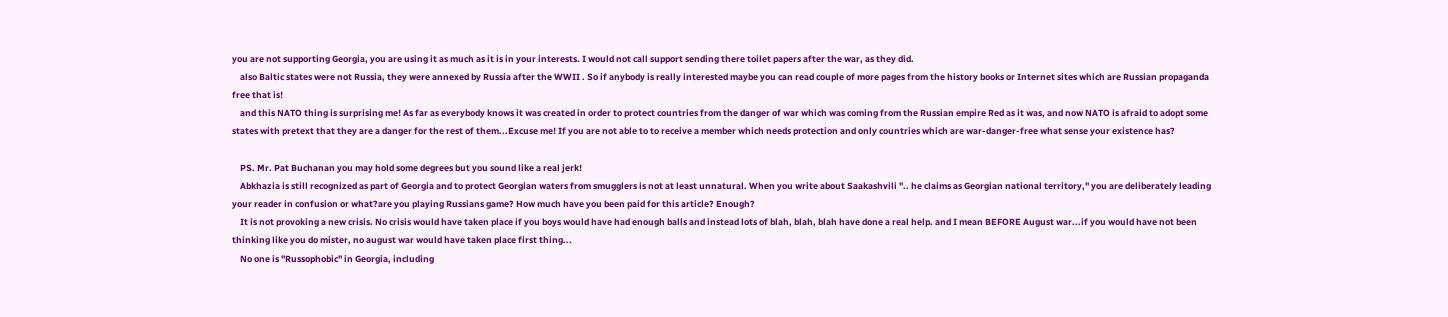you are not supporting Georgia, you are using it as much as it is in your interests. I would not call support sending there toilet papers after the war, as they did.
    also Baltic states were not Russia, they were annexed by Russia after the WWII . So if anybody is really interested maybe you can read couple of more pages from the history books or Internet sites which are Russian propaganda free that is!
    and this NATO thing is surprising me! As far as everybody knows it was created in order to protect countries from the danger of war which was coming from the Russian empire Red as it was, and now NATO is afraid to adopt some states with pretext that they are a danger for the rest of them...Excuse me! If you are not able to to receive a member which needs protection and only countries which are war-danger-free what sense your existence has?

    PS. Mr. Pat Buchanan you may hold some degrees but you sound like a real jerk!
    Abkhazia is still recognized as part of Georgia and to protect Georgian waters from smugglers is not at least unnatural. When you write about Saakashvili ".. he claims as Georgian national territory," you are deliberately leading your reader in confusion or what?are you playing Russians game? How much have you been paid for this article? Enough?
    It is not provoking a new crisis. No crisis would have taken place if you boys would have had enough balls and instead lots of blah, blah, blah have done a real help. and I mean BEFORE August war...if you would have not been thinking like you do mister, no august war would have taken place first thing...
    No one is "Russophobic" in Georgia, including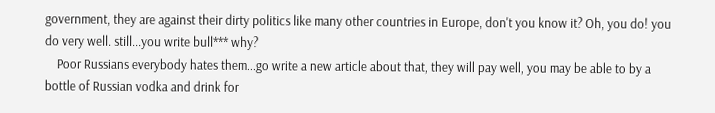government, they are against their dirty politics like many other countries in Europe, don't you know it? Oh, you do! you do very well. still...you write bull*** why?
    Poor Russians everybody hates them...go write a new article about that, they will pay well, you may be able to by a bottle of Russian vodka and drink for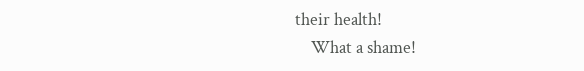their health!
    What a shame!